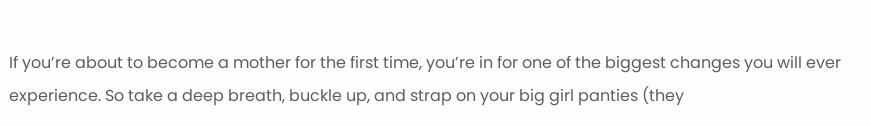If you’re about to become a mother for the first time, you’re in for one of the biggest changes you will ever experience. So take a deep breath, buckle up, and strap on your big girl panties (they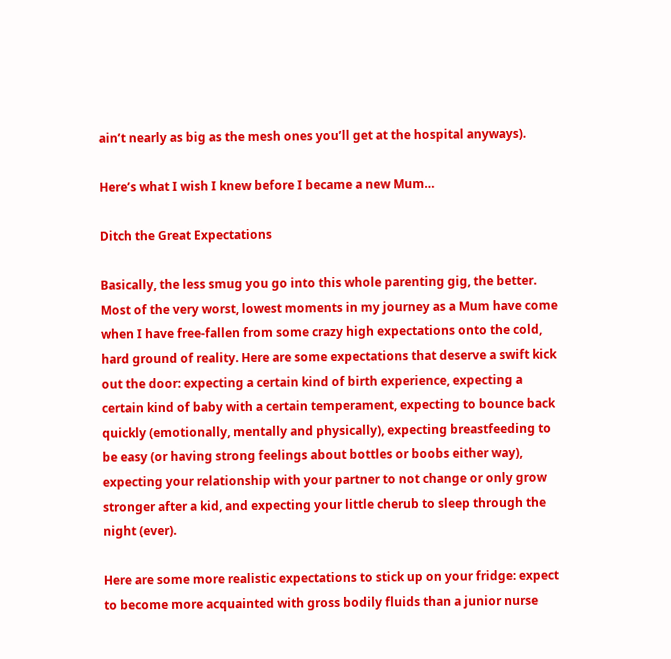ain’t nearly as big as the mesh ones you’ll get at the hospital anyways).

Here’s what I wish I knew before I became a new Mum…

Ditch the Great Expectations

Basically, the less smug you go into this whole parenting gig, the better. Most of the very worst, lowest moments in my journey as a Mum have come when I have free-fallen from some crazy high expectations onto the cold, hard ground of reality. Here are some expectations that deserve a swift kick out the door: expecting a certain kind of birth experience, expecting a certain kind of baby with a certain temperament, expecting to bounce back quickly (emotionally, mentally and physically), expecting breastfeeding to be easy (or having strong feelings about bottles or boobs either way), expecting your relationship with your partner to not change or only grow stronger after a kid, and expecting your little cherub to sleep through the night (ever).

Here are some more realistic expectations to stick up on your fridge: expect to become more acquainted with gross bodily fluids than a junior nurse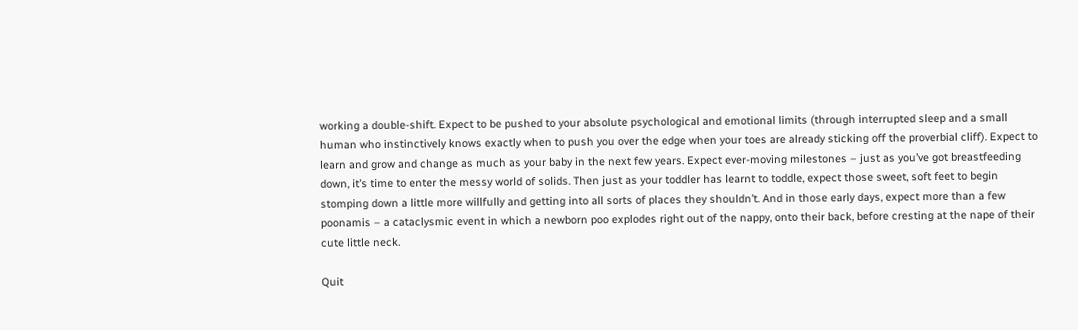working a double-shift. Expect to be pushed to your absolute psychological and emotional limits (through interrupted sleep and a small human who instinctively knows exactly when to push you over the edge when your toes are already sticking off the proverbial cliff). Expect to learn and grow and change as much as your baby in the next few years. Expect ever-moving milestones – just as you’ve got breastfeeding down, it’s time to enter the messy world of solids. Then just as your toddler has learnt to toddle, expect those sweet, soft feet to begin stomping down a little more willfully and getting into all sorts of places they shouldn’t. And in those early days, expect more than a few poonamis – a cataclysmic event in which a newborn poo explodes right out of the nappy, onto their back, before cresting at the nape of their cute little neck.

Quit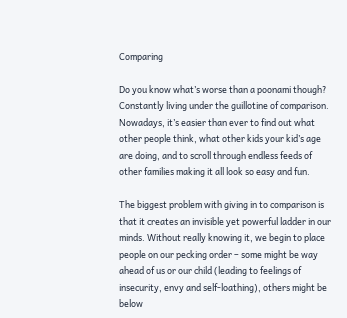Comparing

Do you know what’s worse than a poonami though? Constantly living under the guillotine of comparison. Nowadays, it’s easier than ever to find out what other people think, what other kids your kid’s age are doing, and to scroll through endless feeds of other families making it all look so easy and fun.

The biggest problem with giving in to comparison is that it creates an invisible yet powerful ladder in our minds. Without really knowing it, we begin to place people on our pecking order – some might be way ahead of us or our child (leading to feelings of insecurity, envy and self-loathing), others might be below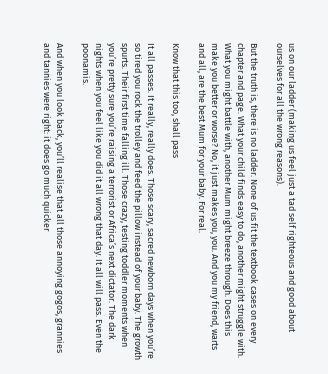us on our ladder (making us feel just a tad self righteous and good about ourselves for all the wrong reasons).

But the truth is, there is no ladder. None of us fit the textbook cases on every chapter and page. What your child finds easy to do, another might struggle with. What you might battle with, another Mum might breeze through. Does this make you better or worse? No, it just makes you, you. And you my friend, warts and all, are the best Mum for your baby. For real.

Know that this too, shall pass

It all passes. It really, really does. Those scary, sacred newborn days when you’re so tired you rock the trolley and feed the pillow instead of your baby. The growth spurts. Their first time falling ill. Those crazy, testing toddler moments when you’re pretty sure you’re raising a terrorist or Africa’s next dictator. The dark nights when you feel like you did it all wrong that day. It all will pass. Even the poonamis.

And when you look back, you’ll realise that all those annoying gogos, grannies and tannies were right: it does go much quicker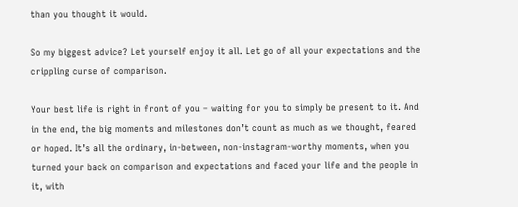than you thought it would.

So my biggest advice? Let yourself enjoy it all. Let go of all your expectations and the crippling curse of comparison.

Your best life is right in front of you – waiting for you to simply be present to it. And in the end, the big moments and milestones don’t count as much as we thought, feared or hoped. It’s all the ordinary, in-between, non-instagram-worthy moments, when you turned your back on comparison and expectations and faced your life and the people in it, with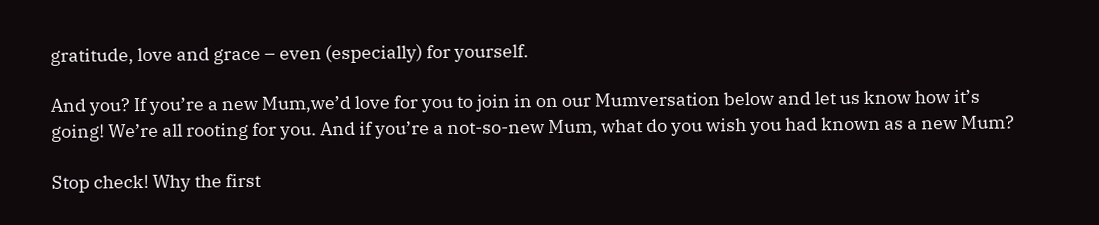gratitude, love and grace – even (especially) for yourself.

And you? If you’re a new Mum,we’d love for you to join in on our Mumversation below and let us know how it’s going! We’re all rooting for you. And if you’re a not-so-new Mum, what do you wish you had known as a new Mum?

Stop check! Why the first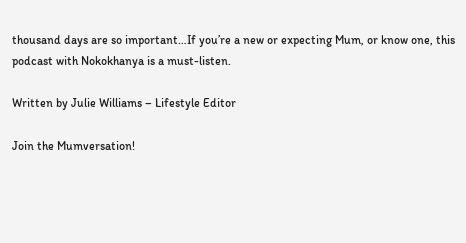thousand days are so important…If you’re a new or expecting Mum, or know one, this podcast with Nokokhanya is a must-listen.

Written by Julie Williams – Lifestyle Editor

Join the Mumversation!